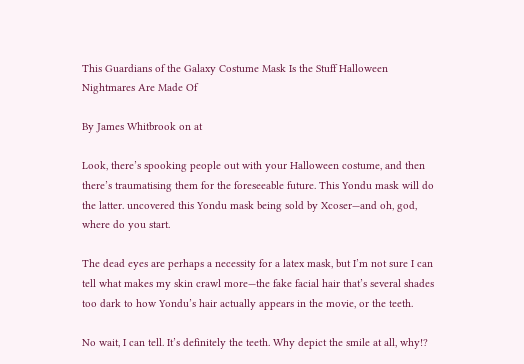This Guardians of the Galaxy Costume Mask Is the Stuff Halloween Nightmares Are Made Of

By James Whitbrook on at

Look, there’s spooking people out with your Halloween costume, and then there’s traumatising them for the foreseeable future. This Yondu mask will do the latter. uncovered this Yondu mask being sold by Xcoser—and oh, god, where do you start.

The dead eyes are perhaps a necessity for a latex mask, but I’m not sure I can tell what makes my skin crawl more—the fake facial hair that’s several shades too dark to how Yondu’s hair actually appears in the movie, or the teeth.

No wait, I can tell. It’s definitely the teeth. Why depict the smile at all, why!?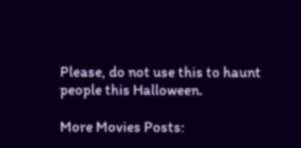Please, do not use this to haunt people this Halloween.

More Movies Posts: